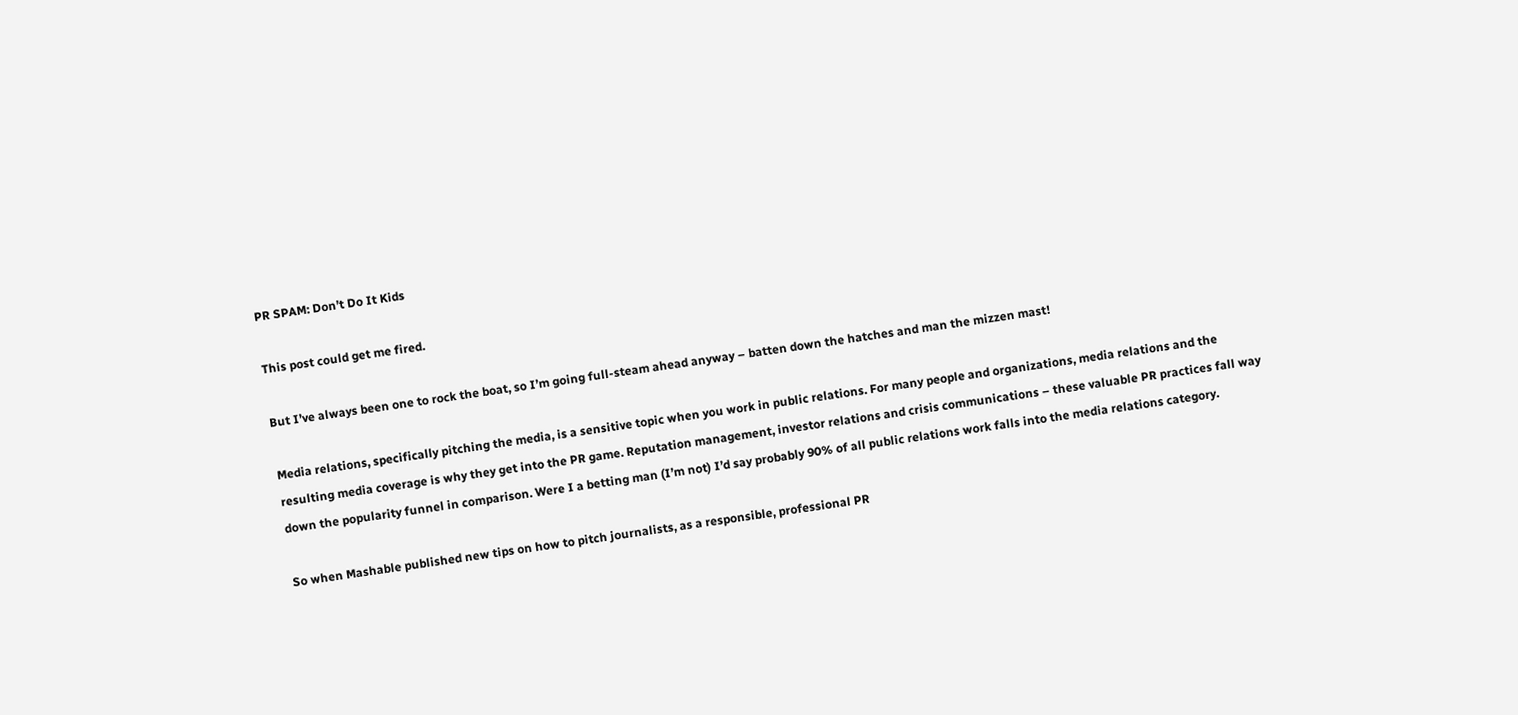PR SPAM: Don’t Do It Kids

This post could get me fired.

But I’ve always been one to rock the boat, so I’m going full-steam ahead anyway – batten down the hatches and man the mizzen mast!

Media relations, specifically pitching the media, is a sensitive topic when you work in public relations. For many people and organizations, media relations and the resulting media coverage is why they get into the PR game. Reputation management, investor relations and crisis communications – these valuable PR practices fall way down the popularity funnel in comparison. Were I a betting man (I’m not) I’d say probably 90% of all public relations work falls into the media relations category.

So when Mashable published new tips on how to pitch journalists, as a responsible, professional PR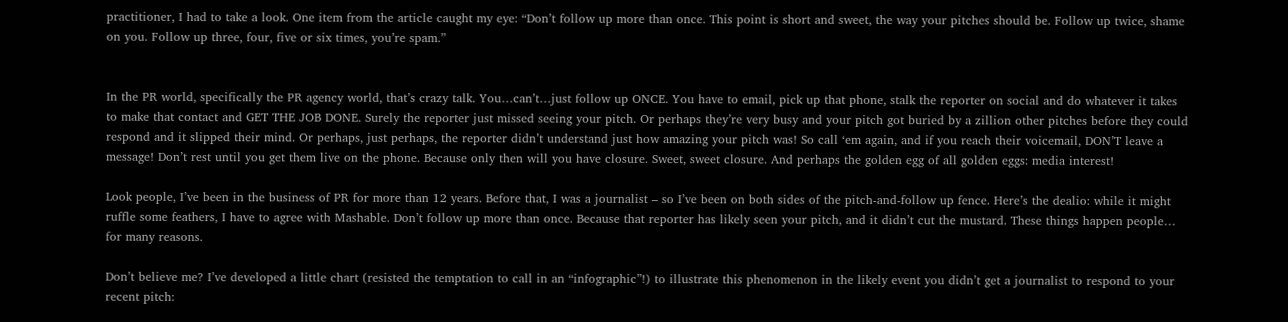practitioner, I had to take a look. One item from the article caught my eye: “Don’t follow up more than once. This point is short and sweet, the way your pitches should be. Follow up twice, shame on you. Follow up three, four, five or six times, you’re spam.”


In the PR world, specifically the PR agency world, that’s crazy talk. You…can’t…just follow up ONCE. You have to email, pick up that phone, stalk the reporter on social and do whatever it takes to make that contact and GET THE JOB DONE. Surely the reporter just missed seeing your pitch. Or perhaps they’re very busy and your pitch got buried by a zillion other pitches before they could respond and it slipped their mind. Or perhaps, just perhaps, the reporter didn’t understand just how amazing your pitch was! So call ‘em again, and if you reach their voicemail, DON’T leave a message! Don’t rest until you get them live on the phone. Because only then will you have closure. Sweet, sweet closure. And perhaps the golden egg of all golden eggs: media interest!

Look people, I’ve been in the business of PR for more than 12 years. Before that, I was a journalist – so I’ve been on both sides of the pitch-and-follow up fence. Here’s the dealio: while it might ruffle some feathers, I have to agree with Mashable. Don’t follow up more than once. Because that reporter has likely seen your pitch, and it didn’t cut the mustard. These things happen people… for many reasons.

Don’t believe me? I’ve developed a little chart (resisted the temptation to call in an “infographic”!) to illustrate this phenomenon in the likely event you didn’t get a journalist to respond to your recent pitch: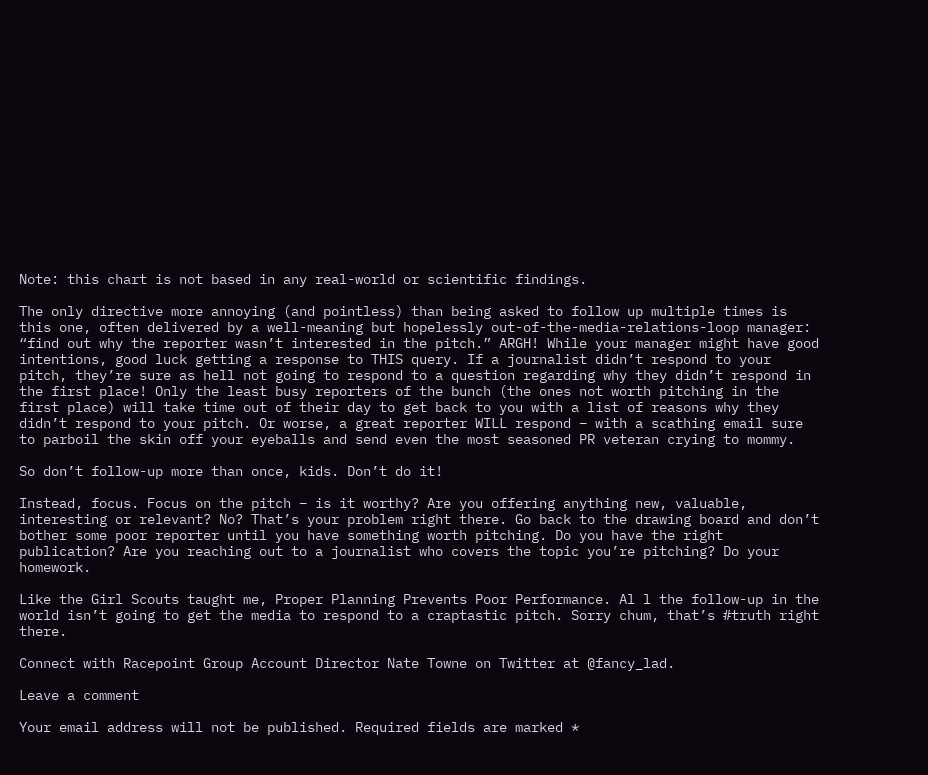Note: this chart is not based in any real-world or scientific findings.

The only directive more annoying (and pointless) than being asked to follow up multiple times is this one, often delivered by a well-meaning but hopelessly out-of-the-media-relations-loop manager: “find out why the reporter wasn’t interested in the pitch.” ARGH! While your manager might have good intentions, good luck getting a response to THIS query. If a journalist didn’t respond to your pitch, they’re sure as hell not going to respond to a question regarding why they didn’t respond in the first place! Only the least busy reporters of the bunch (the ones not worth pitching in the first place) will take time out of their day to get back to you with a list of reasons why they didn’t respond to your pitch. Or worse, a great reporter WILL respond – with a scathing email sure to parboil the skin off your eyeballs and send even the most seasoned PR veteran crying to mommy.

So don’t follow-up more than once, kids. Don’t do it!

Instead, focus. Focus on the pitch – is it worthy? Are you offering anything new, valuable, interesting or relevant? No? That’s your problem right there. Go back to the drawing board and don’t bother some poor reporter until you have something worth pitching. Do you have the right publication? Are you reaching out to a journalist who covers the topic you’re pitching? Do your homework.

Like the Girl Scouts taught me, Proper Planning Prevents Poor Performance. Al l the follow-up in the world isn’t going to get the media to respond to a craptastic pitch. Sorry chum, that’s #truth right there.

Connect with Racepoint Group Account Director Nate Towne on Twitter at @fancy_lad.

Leave a comment

Your email address will not be published. Required fields are marked *